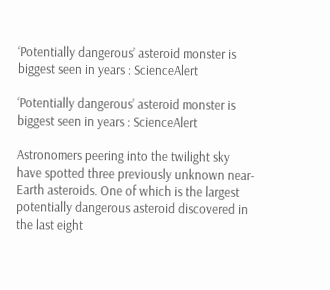‘Potentially dangerous’ asteroid monster is biggest seen in years : ScienceAlert

‘Potentially dangerous’ asteroid monster is biggest seen in years : ScienceAlert

Astronomers peering into the twilight sky have spotted three previously unknown near-Earth asteroids. One of which is the largest potentially dangerous asteroid discovered in the last eight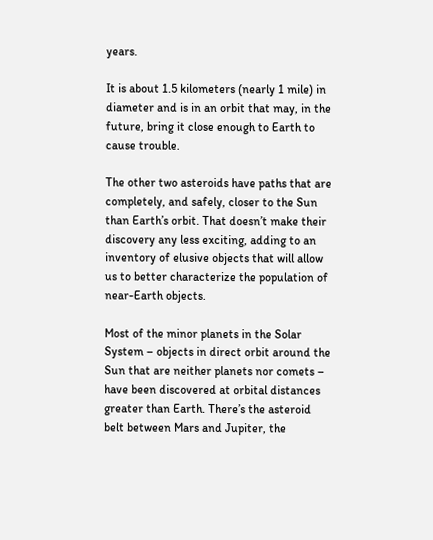years.

It is about 1.5 kilometers (nearly 1 mile) in diameter and is in an orbit that may, in the future, bring it close enough to Earth to cause trouble.

The other two asteroids have paths that are completely, and safely, closer to the Sun than Earth’s orbit. That doesn’t make their discovery any less exciting, adding to an inventory of elusive objects that will allow us to better characterize the population of near-Earth objects.

Most of the minor planets in the Solar System – objects in direct orbit around the Sun that are neither planets nor comets – have been discovered at orbital distances greater than Earth. There’s the asteroid belt between Mars and Jupiter, the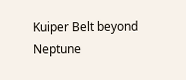Kuiper Belt beyond Neptune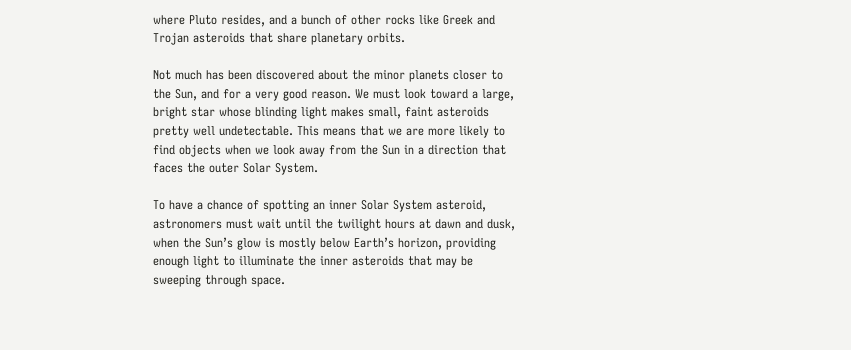where Pluto resides, and a bunch of other rocks like Greek and Trojan asteroids that share planetary orbits.

Not much has been discovered about the minor planets closer to the Sun, and for a very good reason. We must look toward a large, bright star whose blinding light makes small, faint asteroids pretty well undetectable. This means that we are more likely to find objects when we look away from the Sun in a direction that faces the outer Solar System.

To have a chance of spotting an inner Solar System asteroid, astronomers must wait until the twilight hours at dawn and dusk, when the Sun’s glow is mostly below Earth’s horizon, providing enough light to illuminate the inner asteroids that may be sweeping through space.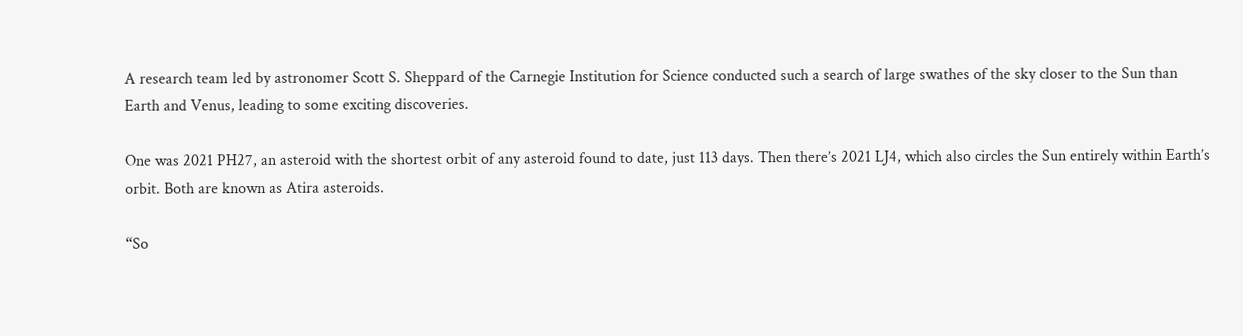A research team led by astronomer Scott S. Sheppard of the Carnegie Institution for Science conducted such a search of large swathes of the sky closer to the Sun than Earth and Venus, leading to some exciting discoveries.

One was 2021 PH27, an asteroid with the shortest orbit of any asteroid found to date, just 113 days. Then there’s 2021 LJ4, which also circles the Sun entirely within Earth’s orbit. Both are known as Atira asteroids.

“So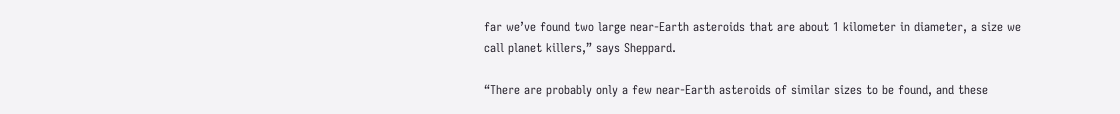far we’ve found two large near-Earth asteroids that are about 1 kilometer in diameter, a size we call planet killers,” says Sheppard.

“There are probably only a few near-Earth asteroids of similar sizes to be found, and these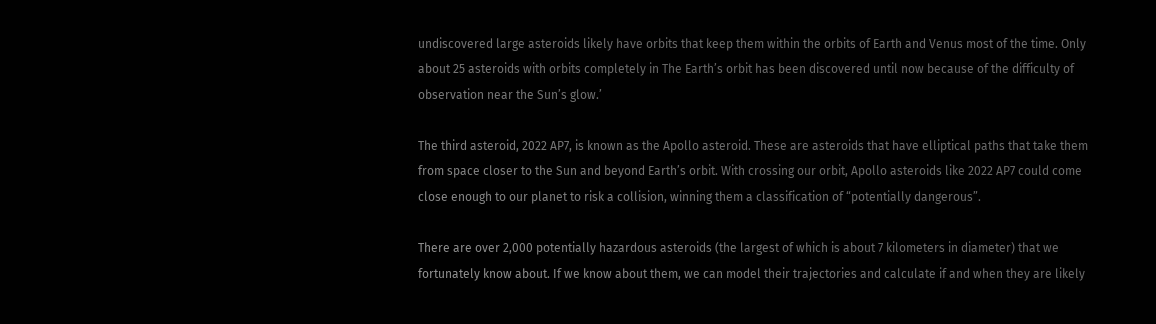undiscovered large asteroids likely have orbits that keep them within the orbits of Earth and Venus most of the time. Only about 25 asteroids with orbits completely in The Earth’s orbit has been discovered until now because of the difficulty of observation near the Sun’s glow.’

The third asteroid, 2022 AP7, is known as the Apollo asteroid. These are asteroids that have elliptical paths that take them from space closer to the Sun and beyond Earth’s orbit. With crossing our orbit, Apollo asteroids like 2022 AP7 could come close enough to our planet to risk a collision, winning them a classification of “potentially dangerous”.

There are over 2,000 potentially hazardous asteroids (the largest of which is about 7 kilometers in diameter) that we fortunately know about. If we know about them, we can model their trajectories and calculate if and when they are likely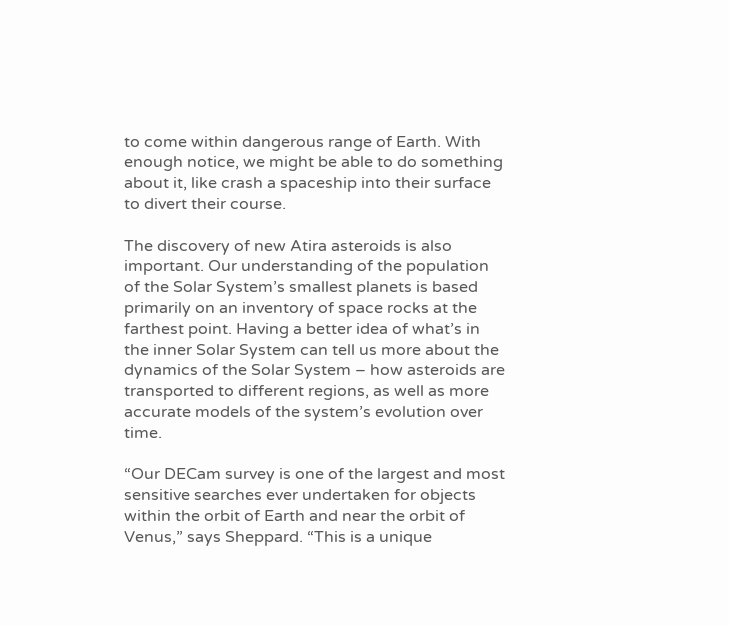to come within dangerous range of Earth. With enough notice, we might be able to do something about it, like crash a spaceship into their surface to divert their course.

The discovery of new Atira asteroids is also important. Our understanding of the population of the Solar System’s smallest planets is based primarily on an inventory of space rocks at the farthest point. Having a better idea of what’s in the inner Solar System can tell us more about the dynamics of the Solar System – how asteroids are transported to different regions, as well as more accurate models of the system’s evolution over time.

“Our DECam survey is one of the largest and most sensitive searches ever undertaken for objects within the orbit of Earth and near the orbit of Venus,” says Sheppard. “This is a unique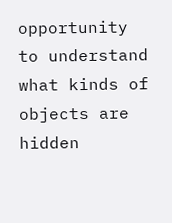opportunity to understand what kinds of objects are hidden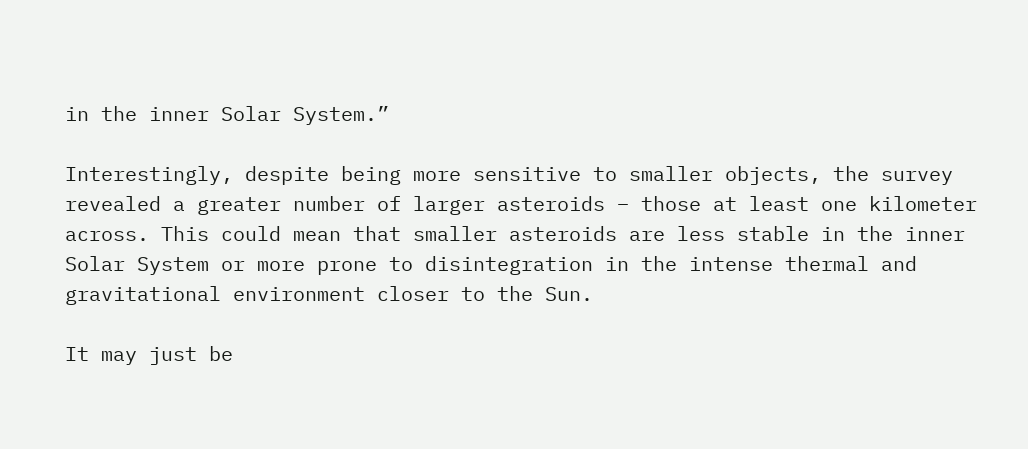in the inner Solar System.”

Interestingly, despite being more sensitive to smaller objects, the survey revealed a greater number of larger asteroids – those at least one kilometer across. This could mean that smaller asteroids are less stable in the inner Solar System or more prone to disintegration in the intense thermal and gravitational environment closer to the Sun.

It may just be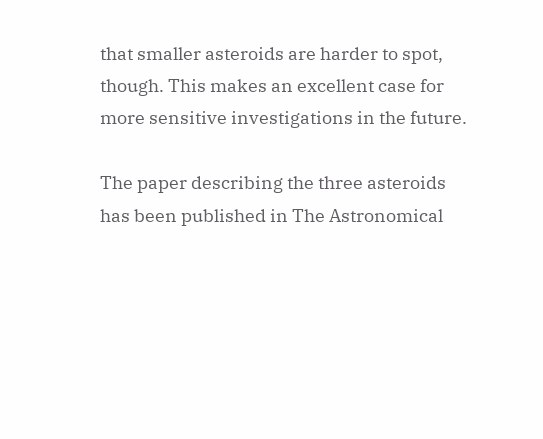that smaller asteroids are harder to spot, though. This makes an excellent case for more sensitive investigations in the future.

The paper describing the three asteroids has been published in The Astronomical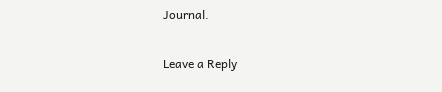Journal.

Leave a Reply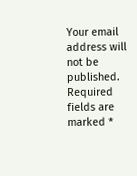Your email address will not be published. Required fields are marked *